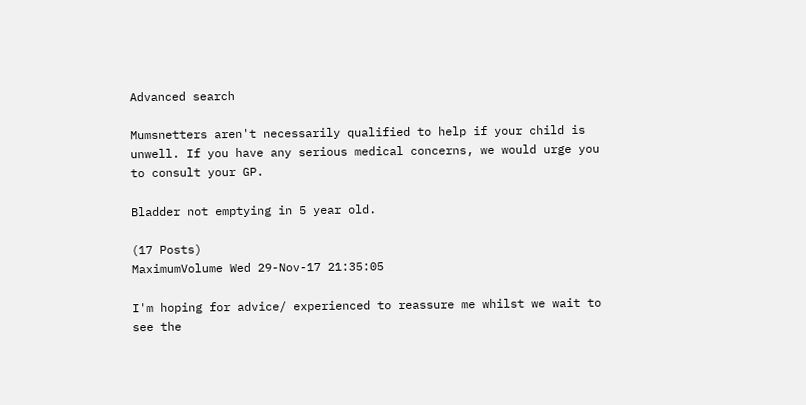Advanced search

Mumsnetters aren't necessarily qualified to help if your child is unwell. If you have any serious medical concerns, we would urge you to consult your GP.

Bladder not emptying in 5 year old.

(17 Posts)
MaximumVolume Wed 29-Nov-17 21:35:05

I'm hoping for advice/ experienced to reassure me whilst we wait to see the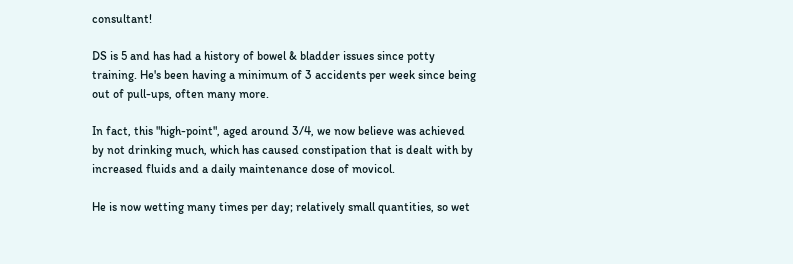consultant!

DS is 5 and has had a history of bowel & bladder issues since potty training. He's been having a minimum of 3 accidents per week since being out of pull-ups, often many more.

In fact, this "high-point", aged around 3/4, we now believe was achieved by not drinking much, which has caused constipation that is dealt with by increased fluids and a daily maintenance dose of movicol.

He is now wetting many times per day; relatively small quantities, so wet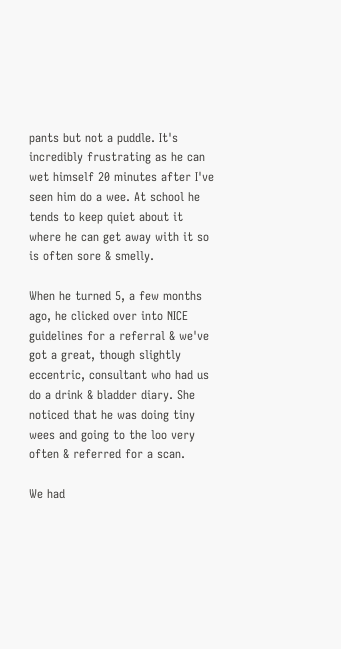pants but not a puddle. It's incredibly frustrating as he can wet himself 20 minutes after I've seen him do a wee. At school he tends to keep quiet about it where he can get away with it so is often sore & smelly.

When he turned 5, a few months ago, he clicked over into NICE guidelines for a referral & we've got a great, though slightly eccentric, consultant who had us do a drink & bladder diary. She noticed that he was doing tiny wees and going to the loo very often & referred for a scan.

We had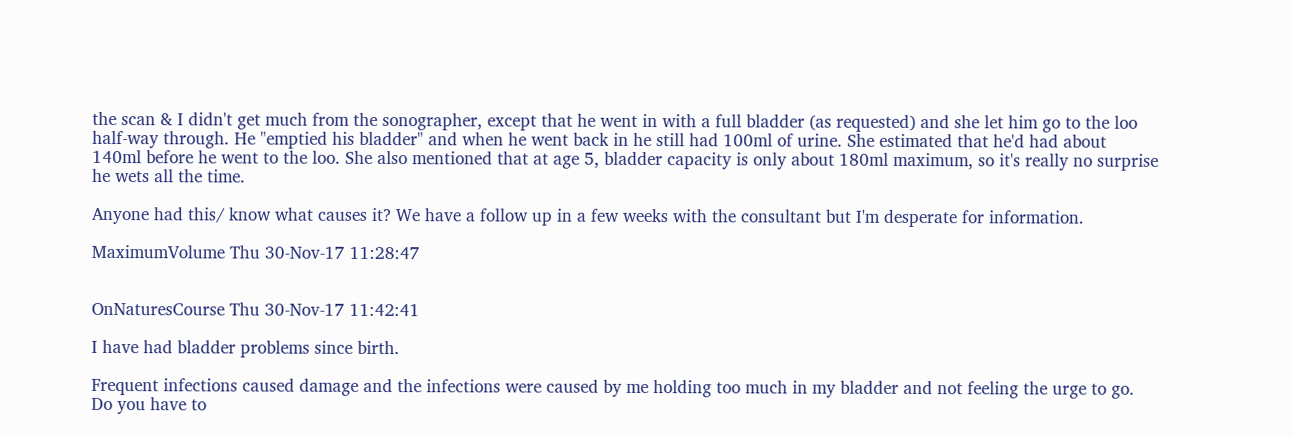the scan & I didn't get much from the sonographer, except that he went in with a full bladder (as requested) and she let him go to the loo half-way through. He "emptied his bladder" and when he went back in he still had 100ml of urine. She estimated that he'd had about 140ml before he went to the loo. She also mentioned that at age 5, bladder capacity is only about 180ml maximum, so it's really no surprise he wets all the time.

Anyone had this/ know what causes it? We have a follow up in a few weeks with the consultant but I'm desperate for information.

MaximumVolume Thu 30-Nov-17 11:28:47


OnNaturesCourse Thu 30-Nov-17 11:42:41

I have had bladder problems since birth.

Frequent infections caused damage and the infections were caused by me holding too much in my bladder and not feeling the urge to go. Do you have to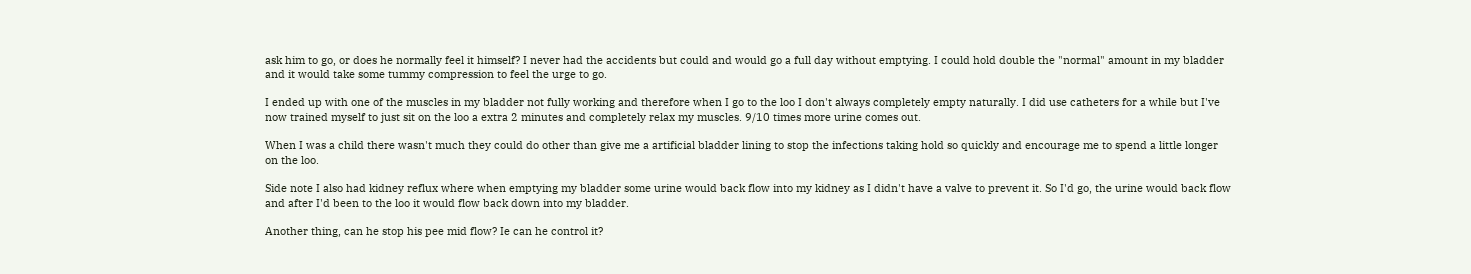ask him to go, or does he normally feel it himself? I never had the accidents but could and would go a full day without emptying. I could hold double the "normal" amount in my bladder and it would take some tummy compression to feel the urge to go.

I ended up with one of the muscles in my bladder not fully working and therefore when I go to the loo I don't always completely empty naturally. I did use catheters for a while but I've now trained myself to just sit on the loo a extra 2 minutes and completely relax my muscles. 9/10 times more urine comes out.

When I was a child there wasn't much they could do other than give me a artificial bladder lining to stop the infections taking hold so quickly and encourage me to spend a little longer on the loo.

Side note I also had kidney reflux where when emptying my bladder some urine would back flow into my kidney as I didn't have a valve to prevent it. So I'd go, the urine would back flow and after I'd been to the loo it would flow back down into my bladder.

Another thing, can he stop his pee mid flow? Ie can he control it?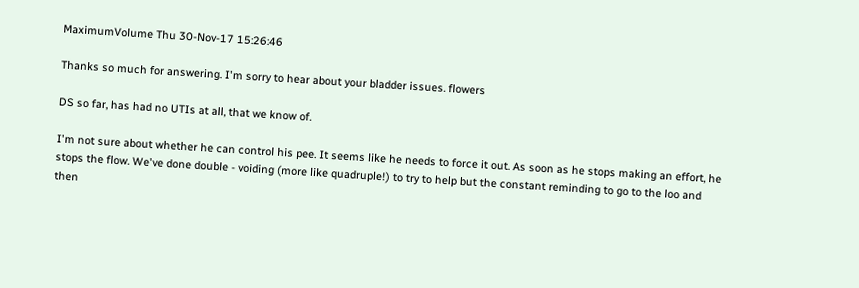MaximumVolume Thu 30-Nov-17 15:26:46

Thanks so much for answering. I'm sorry to hear about your bladder issues. flowers

DS so far, has had no UTIs at all, that we know of.

I'm not sure about whether he can control his pee. It seems like he needs to force it out. As soon as he stops making an effort, he stops the flow. We've done double - voiding (more like quadruple!) to try to help but the constant reminding to go to the loo and then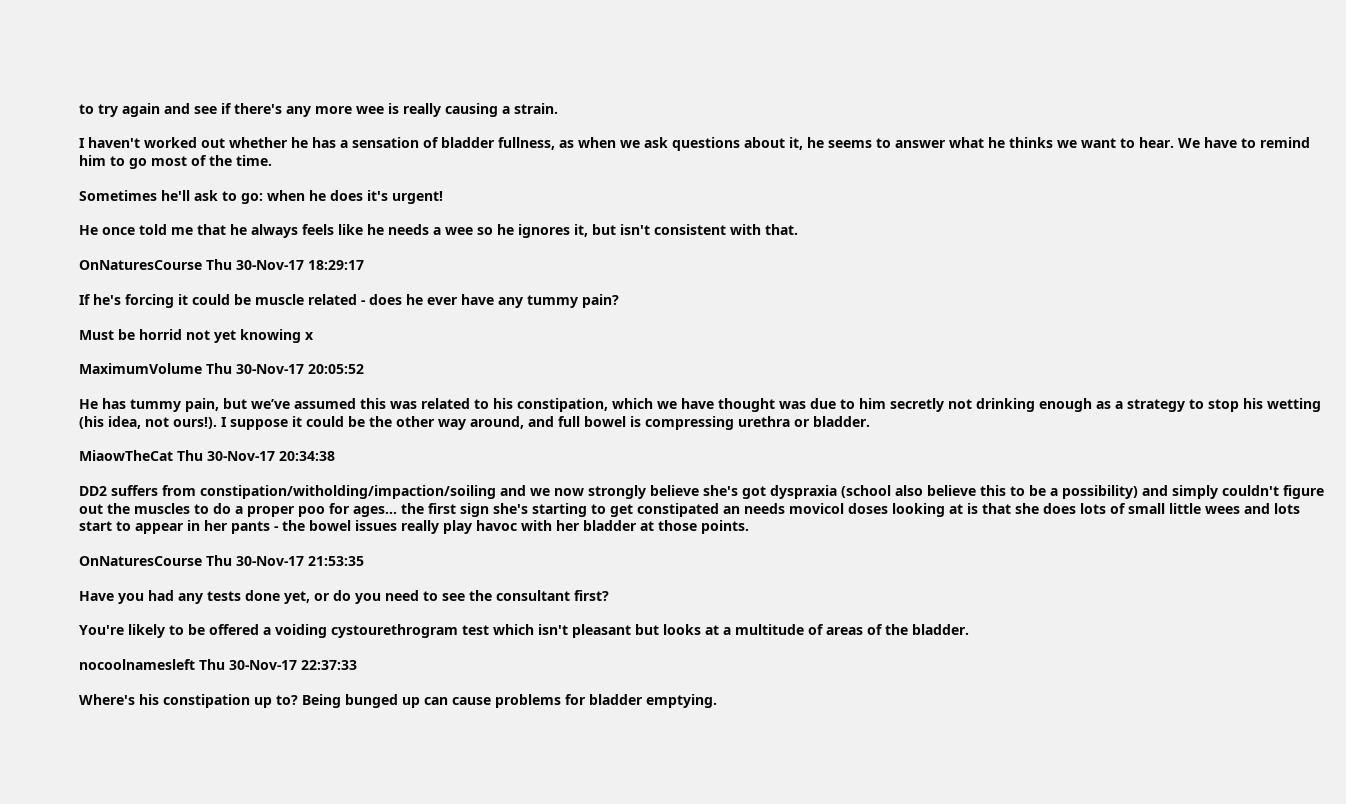to try again and see if there's any more wee is really causing a strain.

I haven't worked out whether he has a sensation of bladder fullness, as when we ask questions about it, he seems to answer what he thinks we want to hear. We have to remind him to go most of the time.

Sometimes he'll ask to go: when he does it's urgent!

He once told me that he always feels like he needs a wee so he ignores it, but isn't consistent with that.

OnNaturesCourse Thu 30-Nov-17 18:29:17

If he's forcing it could be muscle related - does he ever have any tummy pain?

Must be horrid not yet knowing x

MaximumVolume Thu 30-Nov-17 20:05:52

He has tummy pain, but we’ve assumed this was related to his constipation, which we have thought was due to him secretly not drinking enough as a strategy to stop his wetting (his idea, not ours!). I suppose it could be the other way around, and full bowel is compressing urethra or bladder.

MiaowTheCat Thu 30-Nov-17 20:34:38

DD2 suffers from constipation/witholding/impaction/soiling and we now strongly believe she's got dyspraxia (school also believe this to be a possibility) and simply couldn't figure out the muscles to do a proper poo for ages... the first sign she's starting to get constipated an needs movicol doses looking at is that she does lots of small little wees and lots start to appear in her pants - the bowel issues really play havoc with her bladder at those points.

OnNaturesCourse Thu 30-Nov-17 21:53:35

Have you had any tests done yet, or do you need to see the consultant first?

You're likely to be offered a voiding cystourethrogram test which isn't pleasant but looks at a multitude of areas of the bladder.

nocoolnamesleft Thu 30-Nov-17 22:37:33

Where's his constipation up to? Being bunged up can cause problems for bladder emptying.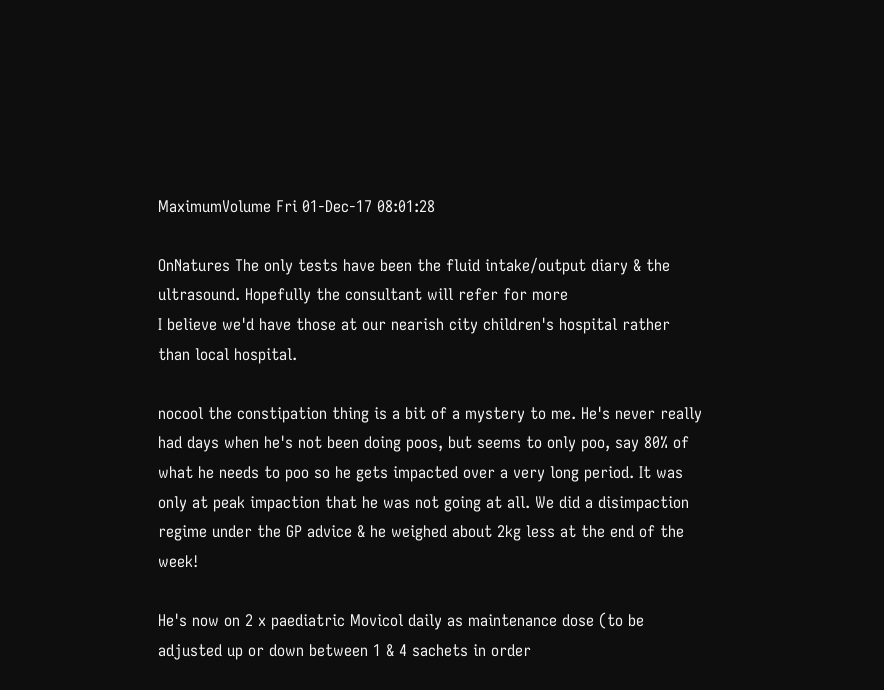MaximumVolume Fri 01-Dec-17 08:01:28

OnNatures The only tests have been the fluid intake/output diary & the ultrasound. Hopefully the consultant will refer for more
I believe we'd have those at our nearish city children's hospital rather than local hospital.

nocool the constipation thing is a bit of a mystery to me. He's never really had days when he's not been doing poos, but seems to only poo, say 80% of what he needs to poo so he gets impacted over a very long period. It was only at peak impaction that he was not going at all. We did a disimpaction regime under the GP advice & he weighed about 2kg less at the end of the week!

He's now on 2 x paediatric Movicol daily as maintenance dose (to be adjusted up or down between 1 & 4 sachets in order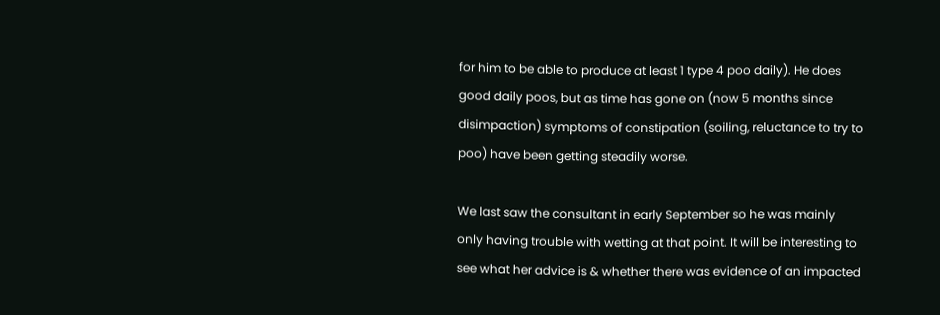for him to be able to produce at least 1 type 4 poo daily). He does good daily poos, but as time has gone on (now 5 months since disimpaction) symptoms of constipation (soiling, reluctance to try to poo) have been getting steadily worse.

We last saw the consultant in early September so he was mainly only having trouble with wetting at that point. It will be interesting to see what her advice is & whether there was evidence of an impacted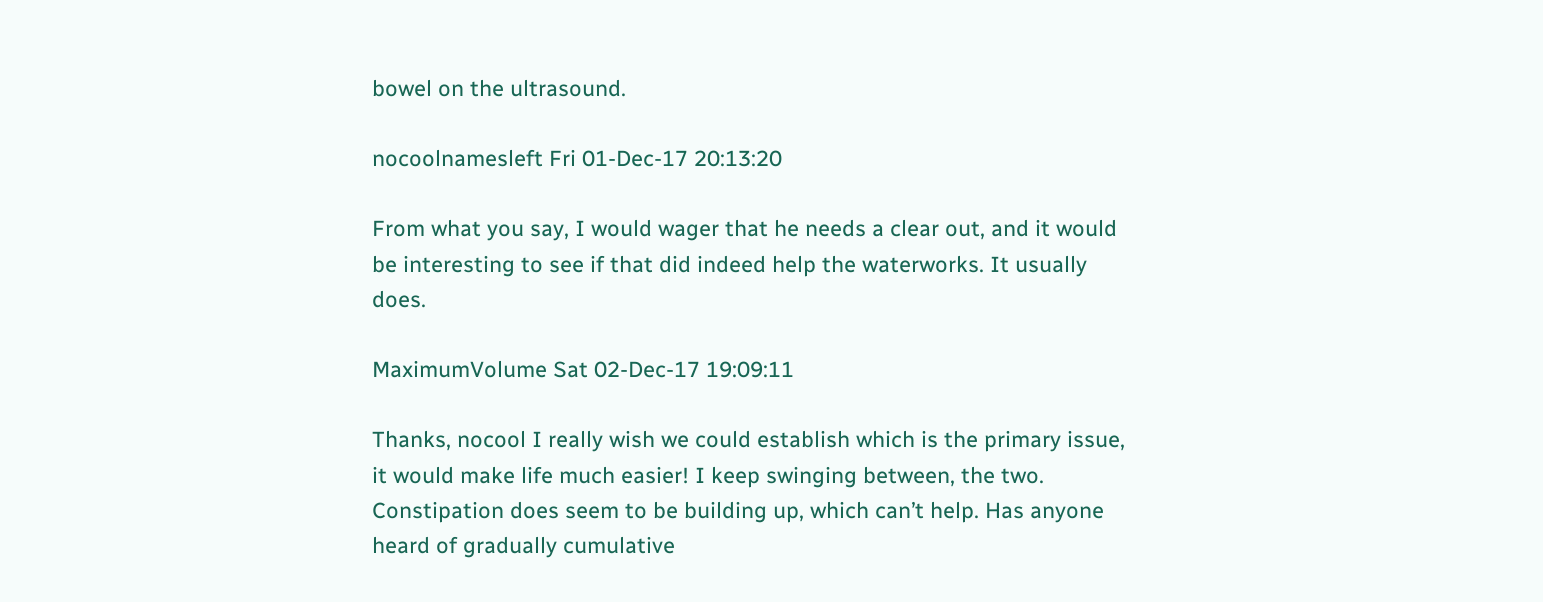bowel on the ultrasound.

nocoolnamesleft Fri 01-Dec-17 20:13:20

From what you say, I would wager that he needs a clear out, and it would be interesting to see if that did indeed help the waterworks. It usually does.

MaximumVolume Sat 02-Dec-17 19:09:11

Thanks, nocool I really wish we could establish which is the primary issue, it would make life much easier! I keep swinging between, the two. Constipation does seem to be building up, which can’t help. Has anyone heard of gradually cumulative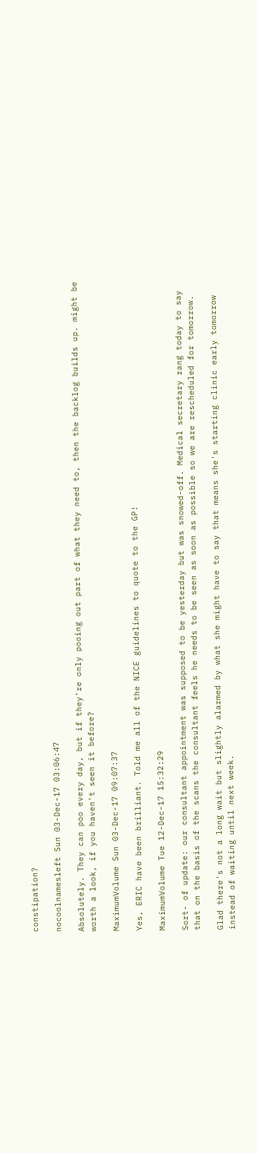constipation?

nocoolnamesleft Sun 03-Dec-17 03:06:47

Absolutely. They can poo every day, but if they're only pooing out part of what they need to, then the backlog builds up. might be worth a look, if you haven't seen it before?

MaximumVolume Sun 03-Dec-17 09:07:37

Yes, ERIC have been brilliant. Told me all of the NICE guidelines to quote to the GP!

MaximumVolume Tue 12-Dec-17 15:32:29

Sort- of update: our consultant appointment was supposed to be yesterday but was snowed-off. Medical secretary rang today to say that on the basis of the scans the consultant feels he needs to be seen as soon as possible so we are rescheduled for tomorrow.

Glad there's not a long wait but slightly alarmed by what she might have to say that means she's starting clinic early tomorrow instead of waiting until next week.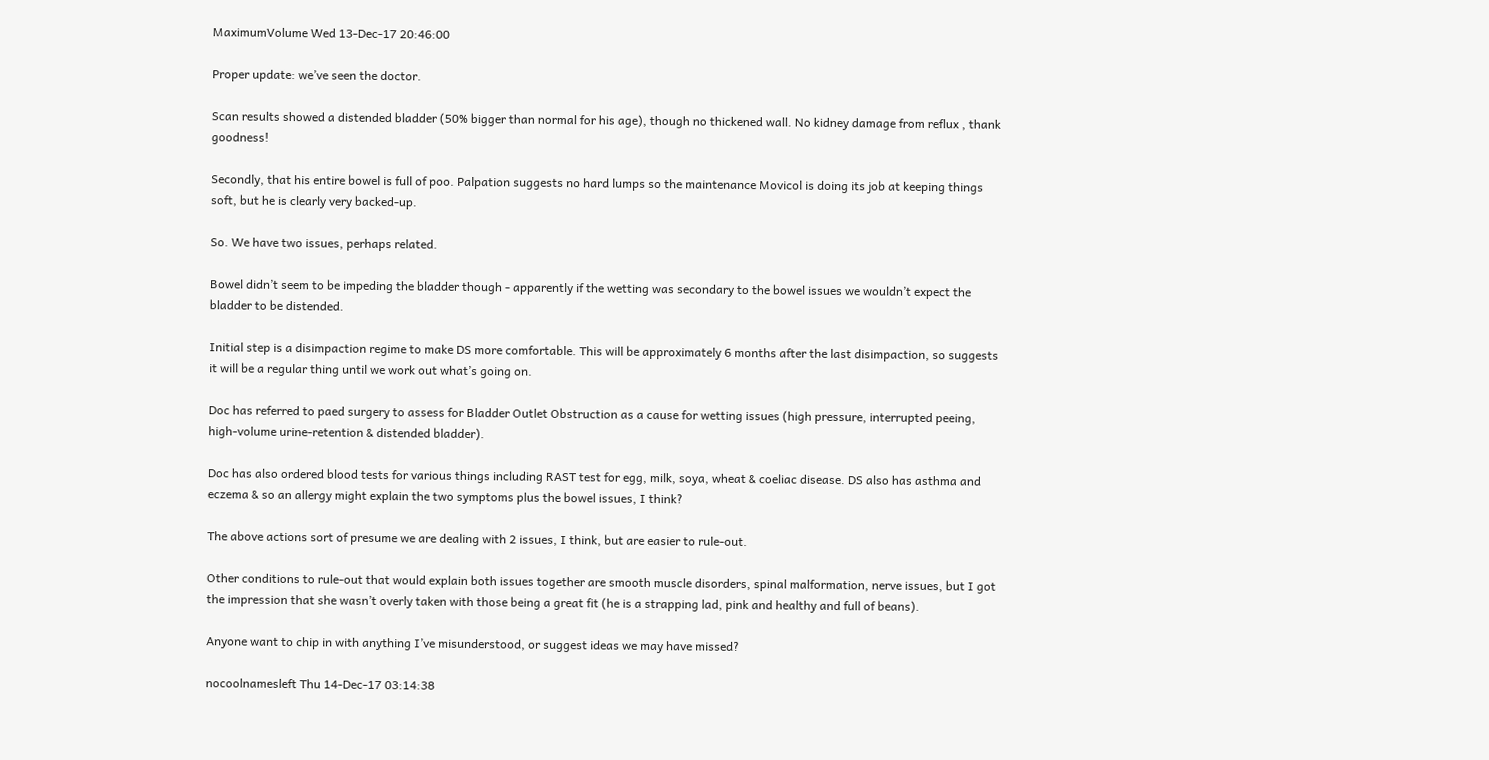MaximumVolume Wed 13-Dec-17 20:46:00

Proper update: we’ve seen the doctor.

Scan results showed a distended bladder (50% bigger than normal for his age), though no thickened wall. No kidney damage from reflux , thank goodness!

Secondly, that his entire bowel is full of poo. Palpation suggests no hard lumps so the maintenance Movicol is doing its job at keeping things soft, but he is clearly very backed-up.

So. We have two issues, perhaps related.

Bowel didn’t seem to be impeding the bladder though - apparently if the wetting was secondary to the bowel issues we wouldn’t expect the bladder to be distended.

Initial step is a disimpaction regime to make DS more comfortable. This will be approximately 6 months after the last disimpaction, so suggests it will be a regular thing until we work out what’s going on.

Doc has referred to paed surgery to assess for Bladder Outlet Obstruction as a cause for wetting issues (high pressure, interrupted peeing, high-volume urine-retention & distended bladder).

Doc has also ordered blood tests for various things including RAST test for egg, milk, soya, wheat & coeliac disease. DS also has asthma and eczema & so an allergy might explain the two symptoms plus the bowel issues, I think?

The above actions sort of presume we are dealing with 2 issues, I think, but are easier to rule-out.

Other conditions to rule-out that would explain both issues together are smooth muscle disorders, spinal malformation, nerve issues, but I got the impression that she wasn’t overly taken with those being a great fit (he is a strapping lad, pink and healthy and full of beans).

Anyone want to chip in with anything I’ve misunderstood, or suggest ideas we may have missed?

nocoolnamesleft Thu 14-Dec-17 03:14:38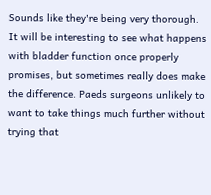Sounds like they're being very thorough. It will be interesting to see what happens with bladder function once properly promises, but sometimes really does make the difference. Paeds surgeons unlikely to want to take things much further without trying that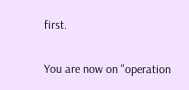first.

You are now on "operation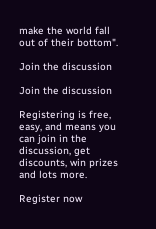make the world fall out of their bottom".

Join the discussion

Join the discussion

Registering is free, easy, and means you can join in the discussion, get discounts, win prizes and lots more.

Register now